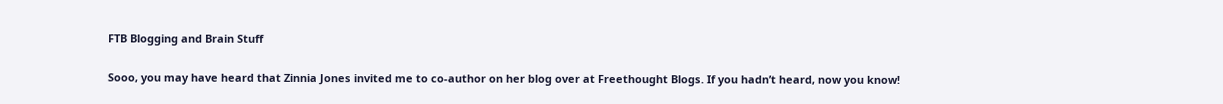FTB Blogging and Brain Stuff

Sooo, you may have heard that Zinnia Jones invited me to co-author on her blog over at Freethought Blogs. If you hadn’t heard, now you know!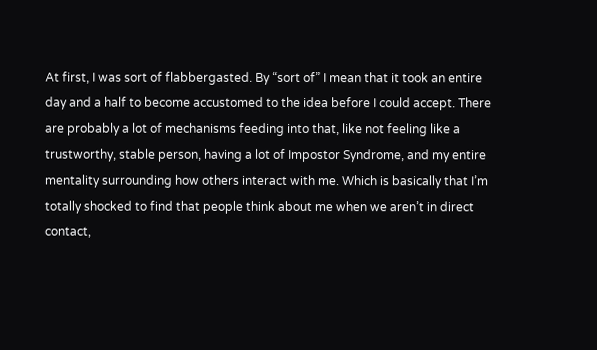At first, I was sort of flabbergasted. By “sort of” I mean that it took an entire day and a half to become accustomed to the idea before I could accept. There are probably a lot of mechanisms feeding into that, like not feeling like a trustworthy, stable person, having a lot of Impostor Syndrome, and my entire mentality surrounding how others interact with me. Which is basically that I’m totally shocked to find that people think about me when we aren’t in direct contact,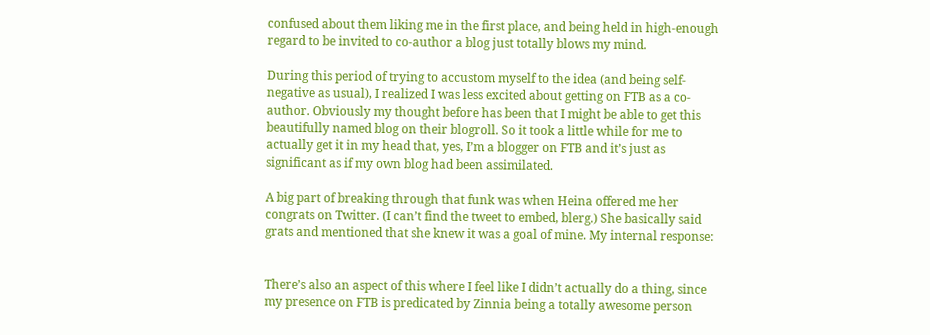confused about them liking me in the first place, and being held in high-enough regard to be invited to co-author a blog just totally blows my mind.

During this period of trying to accustom myself to the idea (and being self-negative as usual), I realized I was less excited about getting on FTB as a co-author. Obviously my thought before has been that I might be able to get this beautifully named blog on their blogroll. So it took a little while for me to actually get it in my head that, yes, I’m a blogger on FTB and it’s just as significant as if my own blog had been assimilated.

A big part of breaking through that funk was when Heina offered me her congrats on Twitter. (I can’t find the tweet to embed, blerg.) She basically said grats and mentioned that she knew it was a goal of mine. My internal response:


There’s also an aspect of this where I feel like I didn’t actually do a thing, since my presence on FTB is predicated by Zinnia being a totally awesome person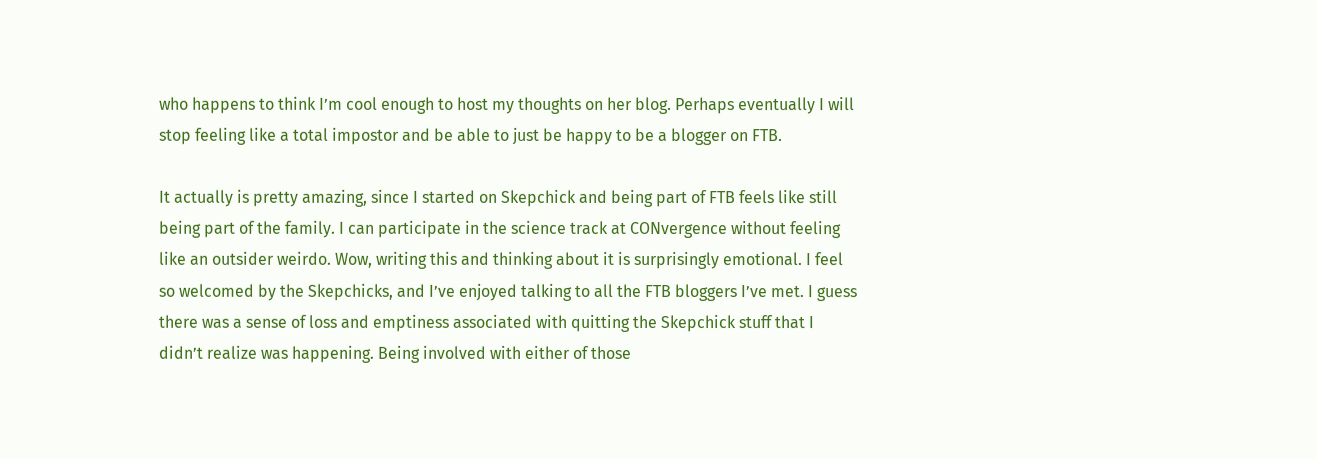who happens to think I’m cool enough to host my thoughts on her blog. Perhaps eventually I will stop feeling like a total impostor and be able to just be happy to be a blogger on FTB.

It actually is pretty amazing, since I started on Skepchick and being part of FTB feels like still being part of the family. I can participate in the science track at CONvergence without feeling like an outsider weirdo. Wow, writing this and thinking about it is surprisingly emotional. I feel so welcomed by the Skepchicks, and I’ve enjoyed talking to all the FTB bloggers I’ve met. I guess there was a sense of loss and emptiness associated with quitting the Skepchick stuff that I didn’t realize was happening. Being involved with either of those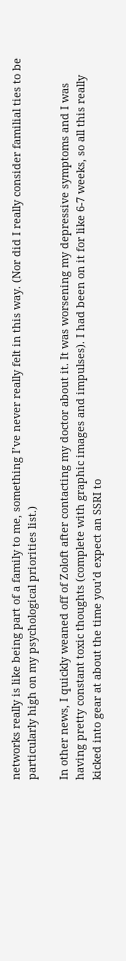networks really is like being part of a family to me, something I’ve never really felt in this way. (Nor did I really consider familial ties to be particularly high on my psychological priorities list.)

In other news, I quickly weaned off of Zoloft after contacting my doctor about it. It was worsening my depressive symptoms and I was having pretty constant toxic thoughts (complete with graphic images and impulses). I had been on it for like 6-7 weeks, so all this really kicked into gear at about the time you’d expect an SSRI to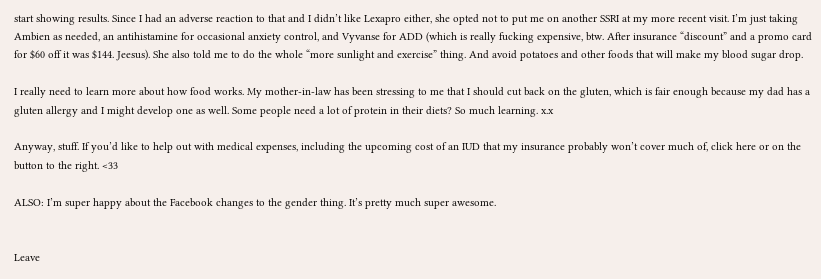start showing results. Since I had an adverse reaction to that and I didn’t like Lexapro either, she opted not to put me on another SSRI at my more recent visit. I’m just taking Ambien as needed, an antihistamine for occasional anxiety control, and Vyvanse for ADD (which is really fucking expensive, btw. After insurance “discount” and a promo card for $60 off it was $144. Jeesus). She also told me to do the whole “more sunlight and exercise” thing. And avoid potatoes and other foods that will make my blood sugar drop.

I really need to learn more about how food works. My mother-in-law has been stressing to me that I should cut back on the gluten, which is fair enough because my dad has a gluten allergy and I might develop one as well. Some people need a lot of protein in their diets? So much learning. x.x

Anyway, stuff. If you’d like to help out with medical expenses, including the upcoming cost of an IUD that my insurance probably won’t cover much of, click here or on the button to the right. <33

ALSO: I’m super happy about the Facebook changes to the gender thing. It’s pretty much super awesome.


Leave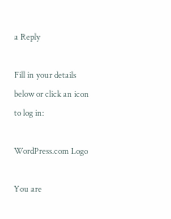a Reply

Fill in your details below or click an icon to log in:

WordPress.com Logo

You are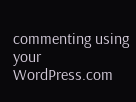commenting using your WordPress.com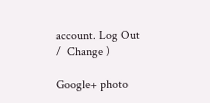account. Log Out /  Change )

Google+ photo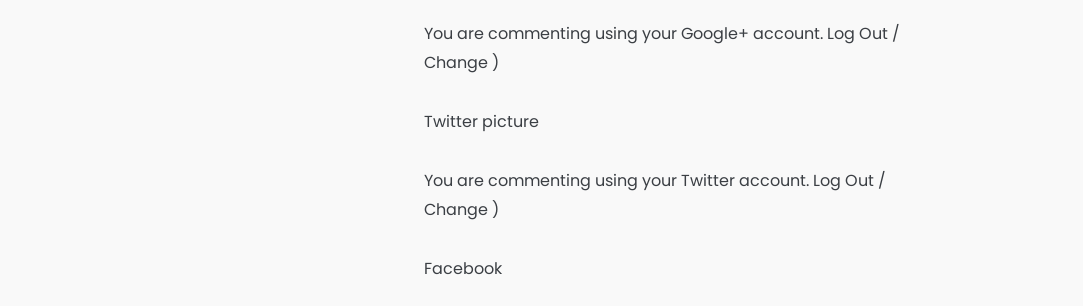You are commenting using your Google+ account. Log Out /  Change )

Twitter picture

You are commenting using your Twitter account. Log Out /  Change )

Facebook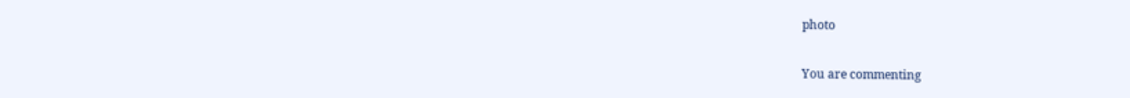photo

You are commenting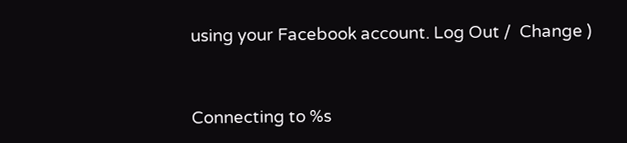using your Facebook account. Log Out /  Change )


Connecting to %s